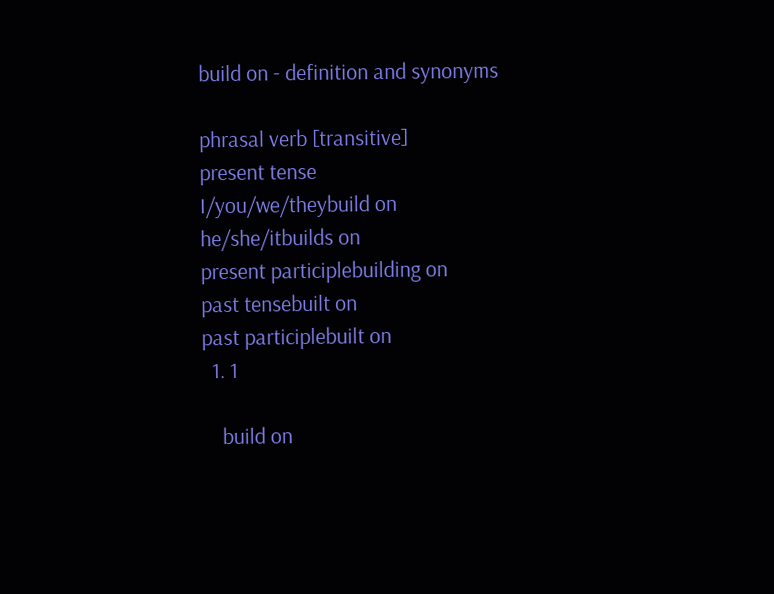build on - definition and synonyms

phrasal verb [transitive]
present tense
I/you/we/theybuild on
he/she/itbuilds on
present participlebuilding on
past tensebuilt on
past participlebuilt on
  1. 1

    build on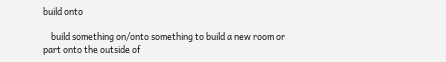build onto

    build something on/onto something to build a new room or part onto the outside of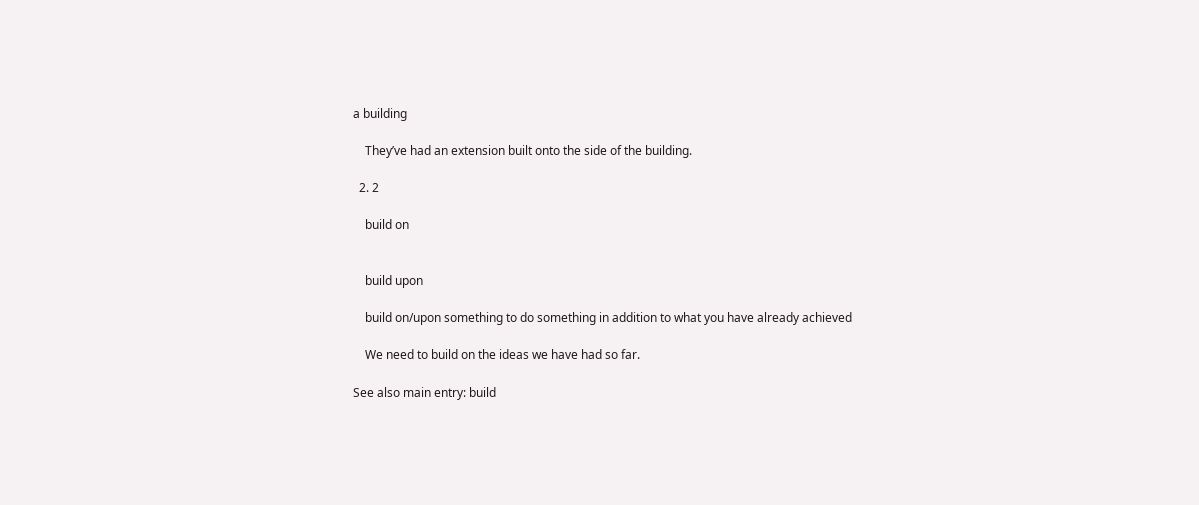a building

    They’ve had an extension built onto the side of the building.

  2. 2

    build on


    build upon

    build on/upon something to do something in addition to what you have already achieved

    We need to build on the ideas we have had so far.

See also main entry: build